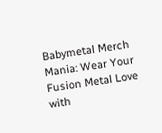Babymetal Merch Mania: Wear Your Fusion Metal Love with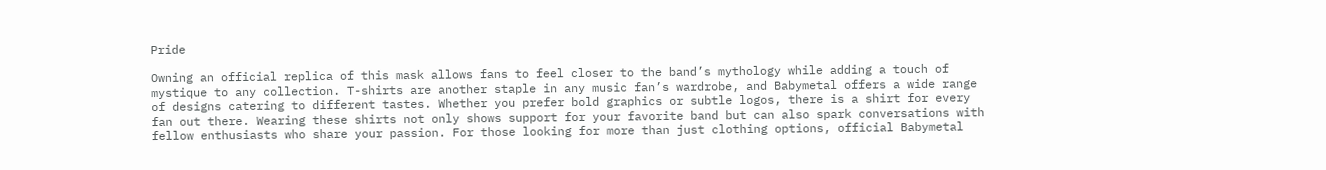Pride

Owning an official replica of this mask allows fans to feel closer to the band’s mythology while adding a touch of mystique to any collection. T-shirts are another staple in any music fan’s wardrobe, and Babymetal offers a wide range of designs catering to different tastes. Whether you prefer bold graphics or subtle logos, there is a shirt for every fan out there. Wearing these shirts not only shows support for your favorite band but can also spark conversations with fellow enthusiasts who share your passion. For those looking for more than just clothing options, official Babymetal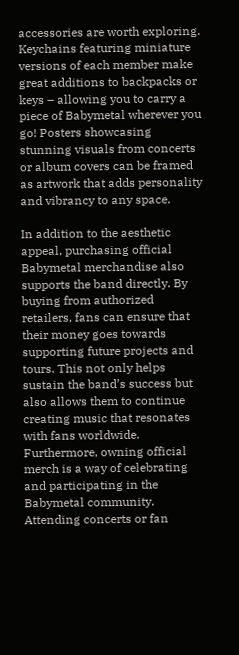accessories are worth exploring. Keychains featuring miniature versions of each member make great additions to backpacks or keys – allowing you to carry a piece of Babymetal wherever you go! Posters showcasing stunning visuals from concerts or album covers can be framed as artwork that adds personality and vibrancy to any space.

In addition to the aesthetic appeal, purchasing official Babymetal merchandise also supports the band directly. By buying from authorized retailers, fans can ensure that their money goes towards supporting future projects and tours. This not only helps sustain the band’s success but also allows them to continue creating music that resonates with fans worldwide. Furthermore, owning official merch is a way of celebrating and participating in the Babymetal community. Attending concerts or fan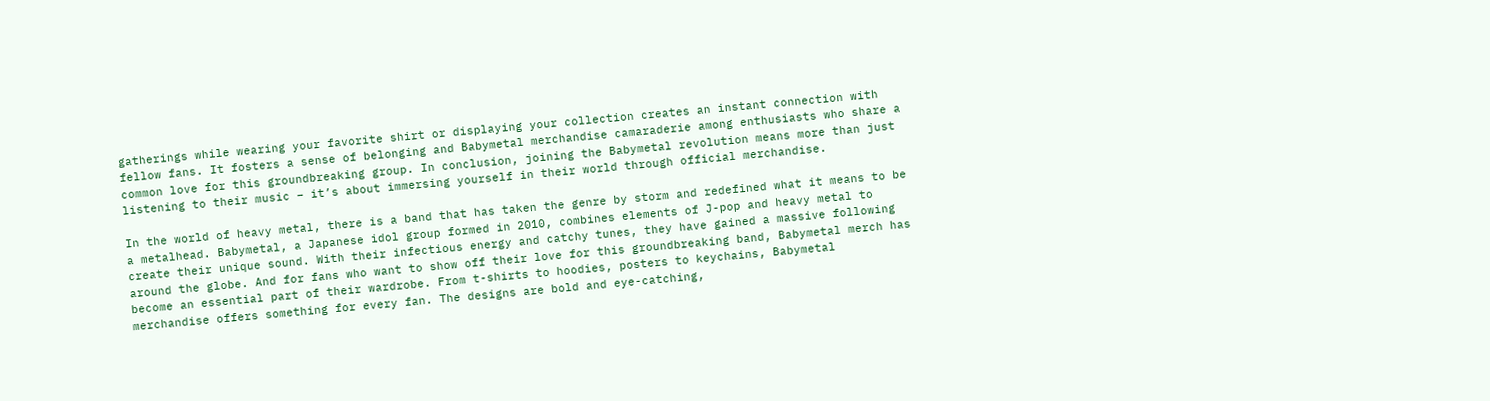gatherings while wearing your favorite shirt or displaying your collection creates an instant connection with fellow fans. It fosters a sense of belonging and Babymetal merchandise camaraderie among enthusiasts who share a common love for this groundbreaking group. In conclusion, joining the Babymetal revolution means more than just listening to their music – it’s about immersing yourself in their world through official merchandise.

In the world of heavy metal, there is a band that has taken the genre by storm and redefined what it means to be a metalhead. Babymetal, a Japanese idol group formed in 2010, combines elements of J-pop and heavy metal to create their unique sound. With their infectious energy and catchy tunes, they have gained a massive following around the globe. And for fans who want to show off their love for this groundbreaking band, Babymetal merch has become an essential part of their wardrobe. From t-shirts to hoodies, posters to keychains, Babymetal merchandise offers something for every fan. The designs are bold and eye-catching,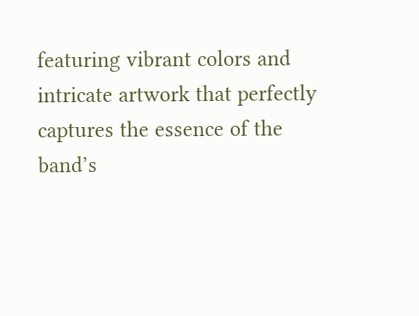featuring vibrant colors and intricate artwork that perfectly captures the essence of the band’s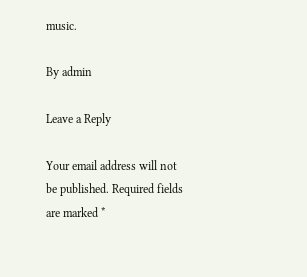music.

By admin

Leave a Reply

Your email address will not be published. Required fields are marked *